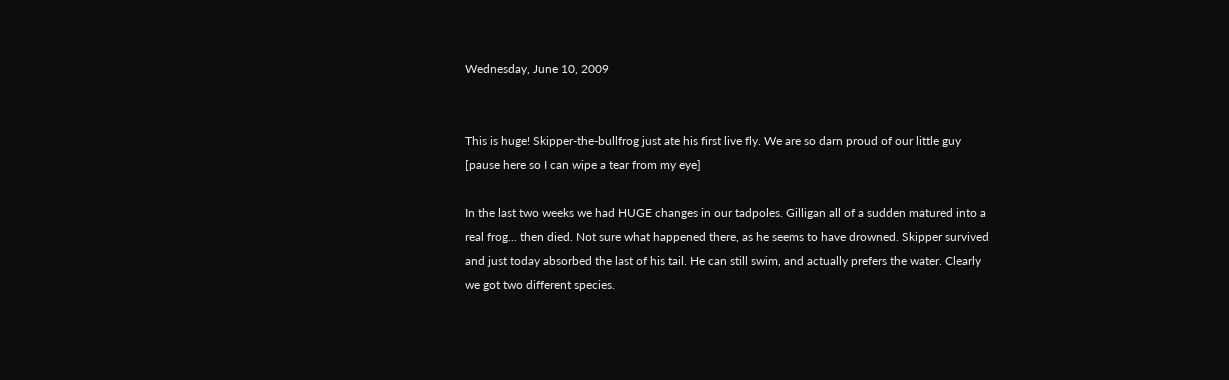Wednesday, June 10, 2009


This is huge! Skipper-the-bullfrog just ate his first live fly. We are so darn proud of our little guy [pause here so I can wipe a tear from my eye]

In the last two weeks we had HUGE changes in our tadpoles. Gilligan all of a sudden matured into a real frog... then died. Not sure what happened there, as he seems to have drowned. Skipper survived and just today absorbed the last of his tail. He can still swim, and actually prefers the water. Clearly we got two different species.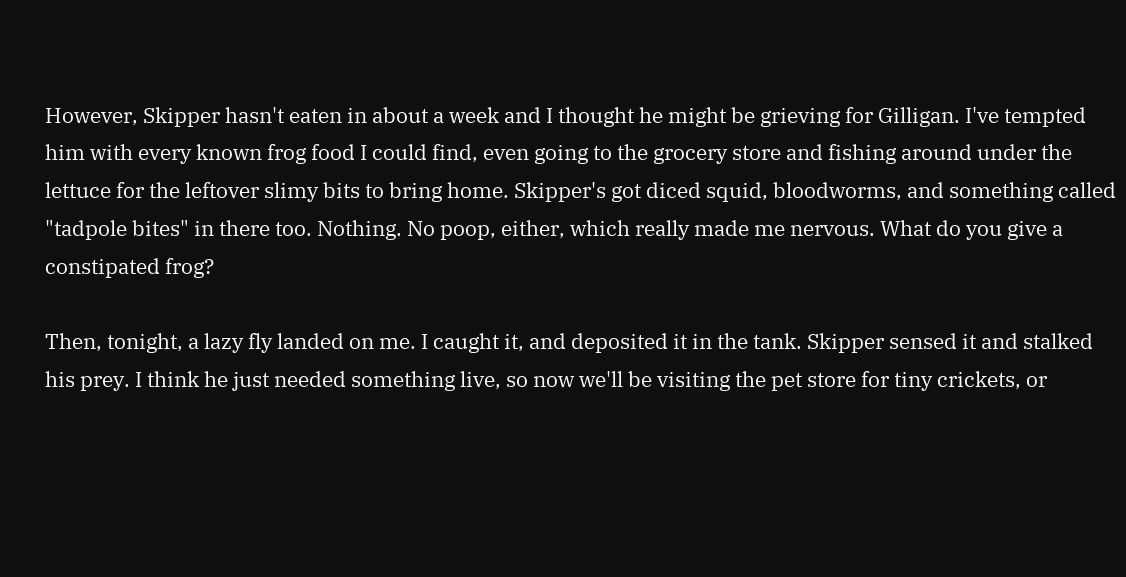However, Skipper hasn't eaten in about a week and I thought he might be grieving for Gilligan. I've tempted him with every known frog food I could find, even going to the grocery store and fishing around under the lettuce for the leftover slimy bits to bring home. Skipper's got diced squid, bloodworms, and something called "tadpole bites" in there too. Nothing. No poop, either, which really made me nervous. What do you give a constipated frog?

Then, tonight, a lazy fly landed on me. I caught it, and deposited it in the tank. Skipper sensed it and stalked his prey. I think he just needed something live, so now we'll be visiting the pet store for tiny crickets, or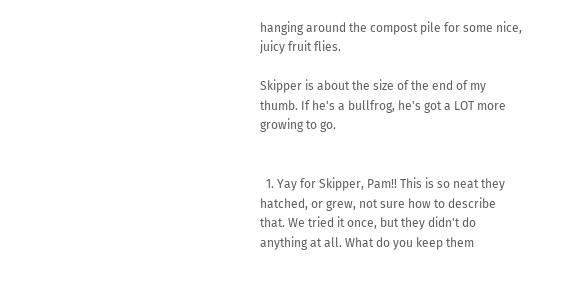hanging around the compost pile for some nice, juicy fruit flies.

Skipper is about the size of the end of my thumb. If he's a bullfrog, he's got a LOT more growing to go.


  1. Yay for Skipper, Pam!! This is so neat they hatched, or grew, not sure how to describe that. We tried it once, but they didn't do anything at all. What do you keep them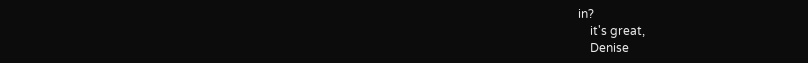in?
    it's great,
    Denise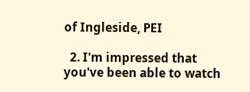of Ingleside, PEI

  2. I'm impressed that you've been able to watch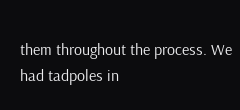them throughout the process. We had tadpoles in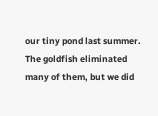our tiny pond last summer. The goldfish eliminated many of them, but we did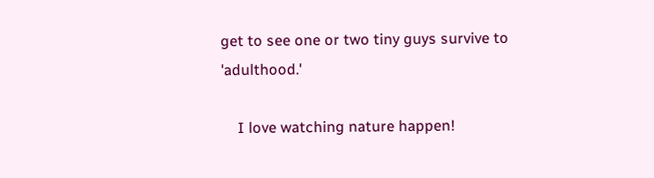get to see one or two tiny guys survive to 'adulthood.'

    I love watching nature happen!